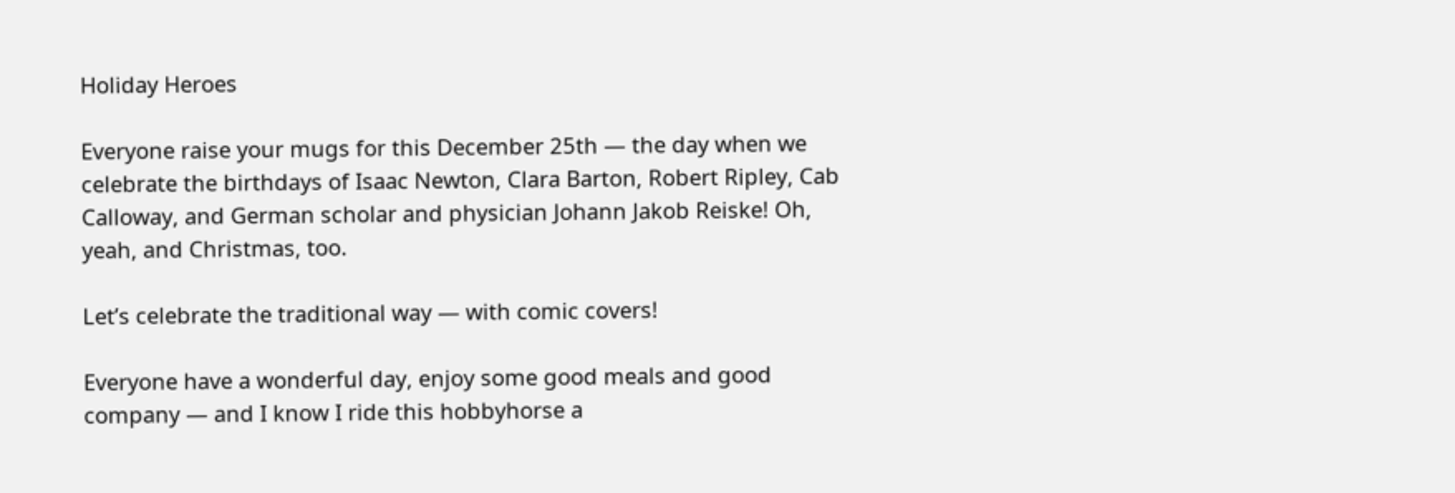Holiday Heroes

Everyone raise your mugs for this December 25th — the day when we celebrate the birthdays of Isaac Newton, Clara Barton, Robert Ripley, Cab Calloway, and German scholar and physician Johann Jakob Reiske! Oh, yeah, and Christmas, too.

Let’s celebrate the traditional way — with comic covers!

Everyone have a wonderful day, enjoy some good meals and good company — and I know I ride this hobbyhorse a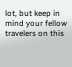lot, but keep in mind your fellow travelers on this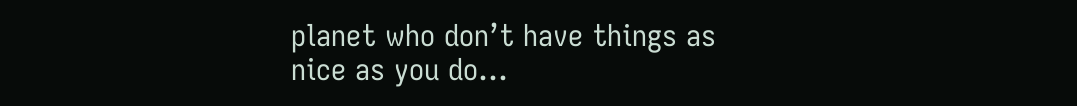planet who don’t have things as nice as you do…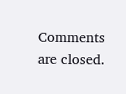Comments are closed.